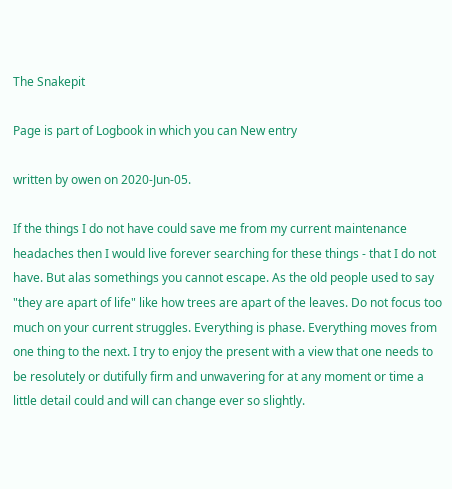The Snakepit

Page is part of Logbook in which you can New entry

written by owen on 2020-Jun-05.

If the things I do not have could save me from my current maintenance headaches then I would live forever searching for these things - that I do not have. But alas somethings you cannot escape. As the old people used to say "they are apart of life" like how trees are apart of the leaves. Do not focus too much on your current struggles. Everything is phase. Everything moves from one thing to the next. I try to enjoy the present with a view that one needs to be resolutely or dutifully firm and unwavering for at any moment or time a little detail could and will can change ever so slightly.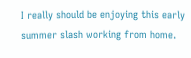I really should be enjoying this early summer slash working from home.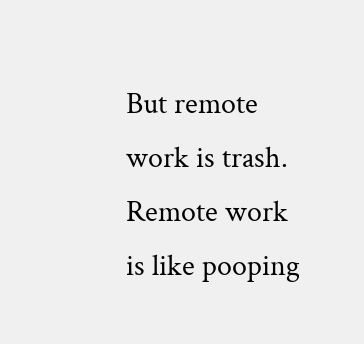But remote work is trash. Remote work is like pooping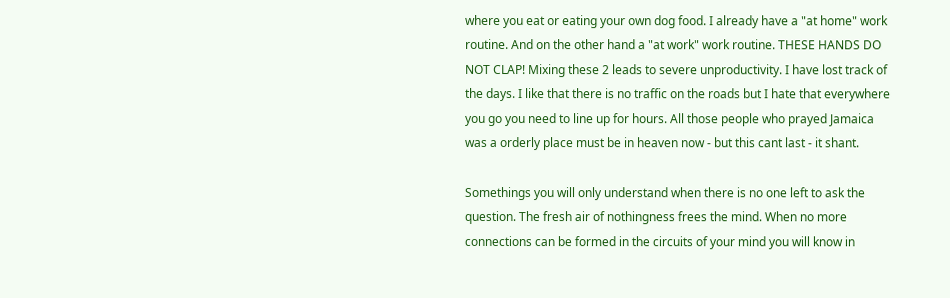where you eat or eating your own dog food. I already have a "at home" work routine. And on the other hand a "at work" work routine. THESE HANDS DO NOT CLAP! Mixing these 2 leads to severe unproductivity. I have lost track of the days. I like that there is no traffic on the roads but I hate that everywhere you go you need to line up for hours. All those people who prayed Jamaica was a orderly place must be in heaven now - but this cant last - it shant.

Somethings you will only understand when there is no one left to ask the question. The fresh air of nothingness frees the mind. When no more connections can be formed in the circuits of your mind you will know in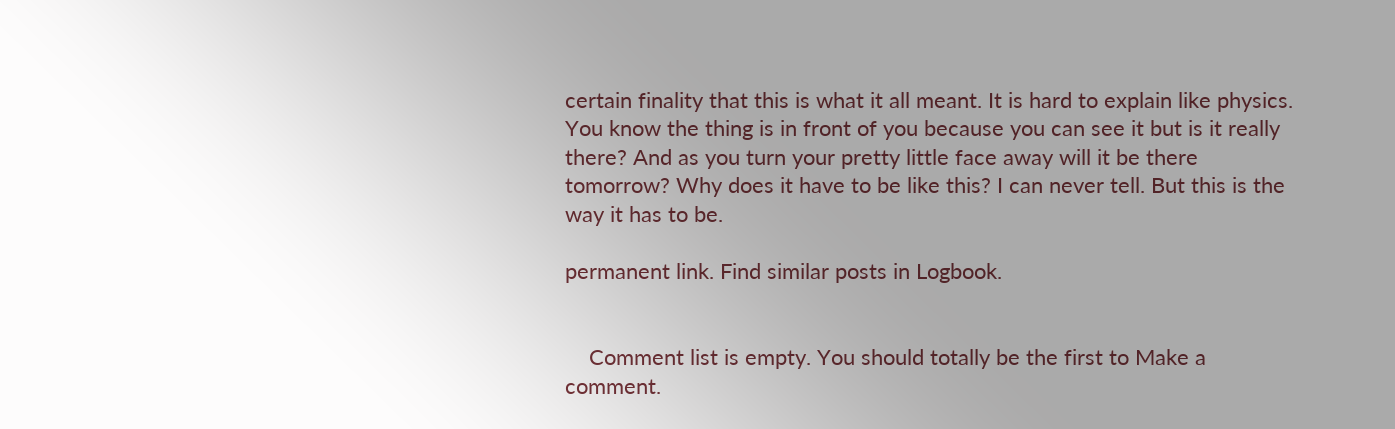certain finality that this is what it all meant. It is hard to explain like physics. You know the thing is in front of you because you can see it but is it really there? And as you turn your pretty little face away will it be there tomorrow? Why does it have to be like this? I can never tell. But this is the way it has to be.

permanent link. Find similar posts in Logbook.


    Comment list is empty. You should totally be the first to Make a comment.